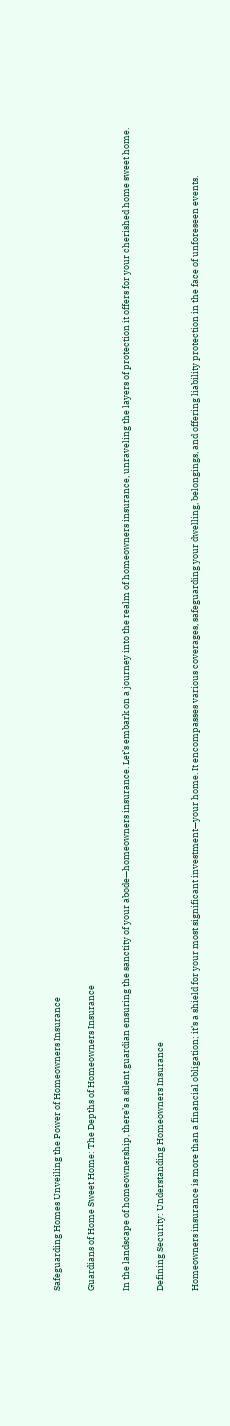Safeguarding Homes Unveiling the Power of Homeowners Insurance

Guardians of Home Sweet Home: The Depths of Homeowners Insurance

In the landscape of homeownership, there’s a silent guardian ensuring the sanctity of your abode—homeowners insurance. Let’s embark on a journey into the realm of homeowners insurance, unraveling the layers of protection it offers for your cherished home sweet home.

Defining Security: Understanding Homeowners Insurance

Homeowners insurance is more than a financial obligation; it’s a shield for your most significant investment—your home. It encompasses various coverages, safeguarding your dwelling, belongings, and offering liability protection in the face of unforeseen events.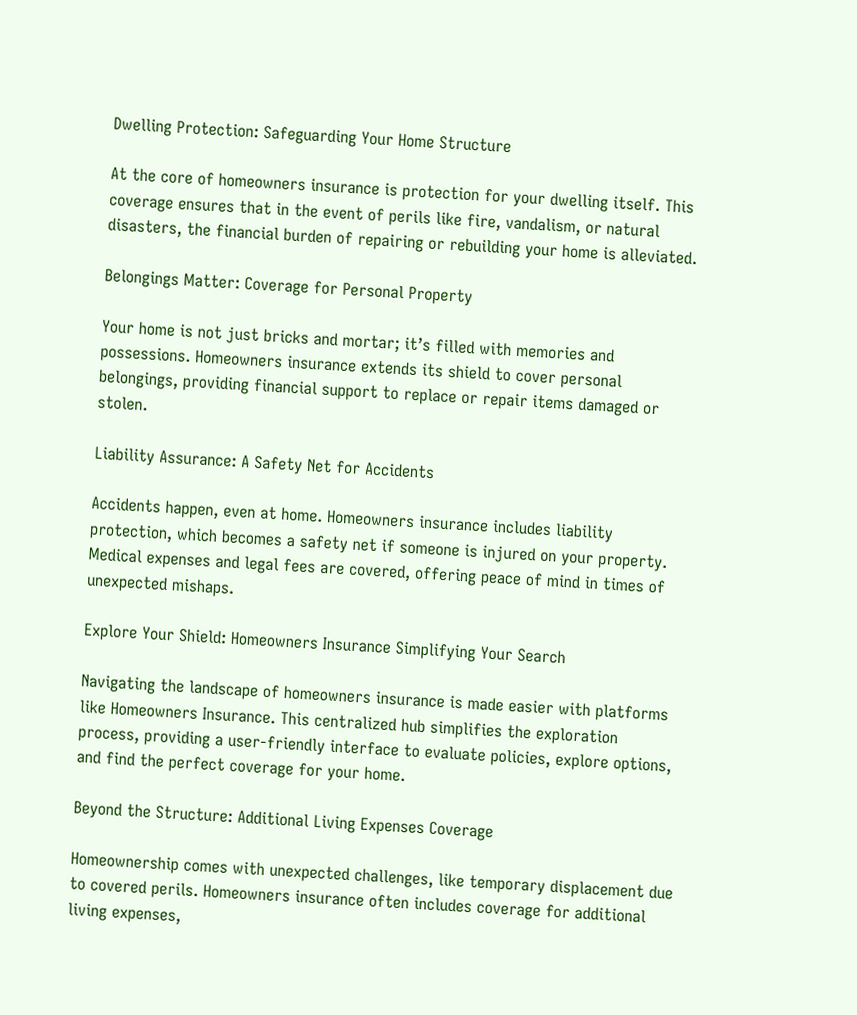Dwelling Protection: Safeguarding Your Home Structure

At the core of homeowners insurance is protection for your dwelling itself. This coverage ensures that in the event of perils like fire, vandalism, or natural disasters, the financial burden of repairing or rebuilding your home is alleviated.

Belongings Matter: Coverage for Personal Property

Your home is not just bricks and mortar; it’s filled with memories and possessions. Homeowners insurance extends its shield to cover personal belongings, providing financial support to replace or repair items damaged or stolen.

Liability Assurance: A Safety Net for Accidents

Accidents happen, even at home. Homeowners insurance includes liability protection, which becomes a safety net if someone is injured on your property. Medical expenses and legal fees are covered, offering peace of mind in times of unexpected mishaps.

Explore Your Shield: Homeowners Insurance Simplifying Your Search

Navigating the landscape of homeowners insurance is made easier with platforms like Homeowners Insurance. This centralized hub simplifies the exploration process, providing a user-friendly interface to evaluate policies, explore options, and find the perfect coverage for your home.

Beyond the Structure: Additional Living Expenses Coverage

Homeownership comes with unexpected challenges, like temporary displacement due to covered perils. Homeowners insurance often includes coverage for additional living expenses,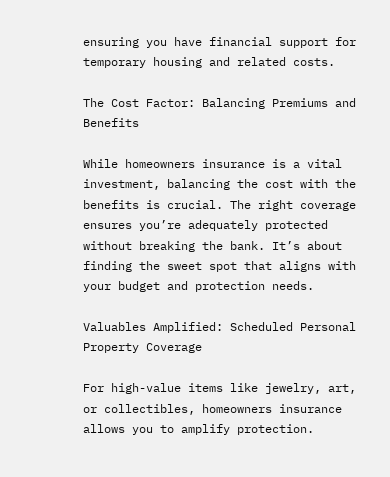ensuring you have financial support for temporary housing and related costs.

The Cost Factor: Balancing Premiums and Benefits

While homeowners insurance is a vital investment, balancing the cost with the benefits is crucial. The right coverage ensures you’re adequately protected without breaking the bank. It’s about finding the sweet spot that aligns with your budget and protection needs.

Valuables Amplified: Scheduled Personal Property Coverage

For high-value items like jewelry, art, or collectibles, homeowners insurance allows you to amplify protection.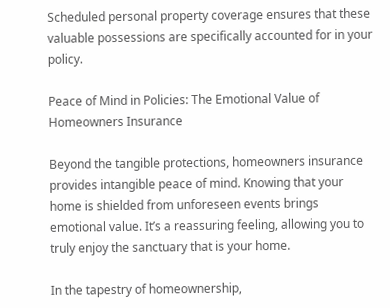Scheduled personal property coverage ensures that these valuable possessions are specifically accounted for in your policy.

Peace of Mind in Policies: The Emotional Value of Homeowners Insurance

Beyond the tangible protections, homeowners insurance provides intangible peace of mind. Knowing that your home is shielded from unforeseen events brings emotional value. It’s a reassuring feeling, allowing you to truly enjoy the sanctuary that is your home.

In the tapestry of homeownership,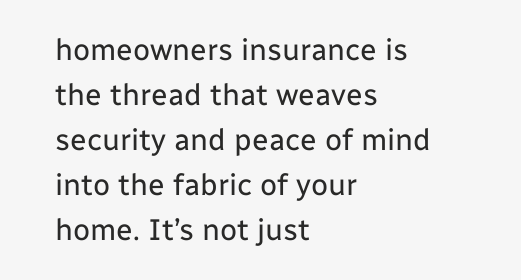homeowners insurance is the thread that weaves security and peace of mind into the fabric of your home. It’s not just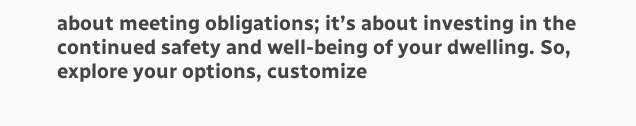about meeting obligations; it’s about investing in the continued safety and well-being of your dwelling. So, explore your options, customize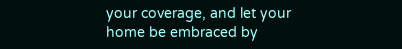your coverage, and let your home be embraced by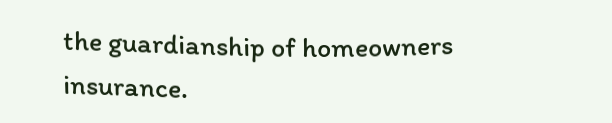the guardianship of homeowners insurance.